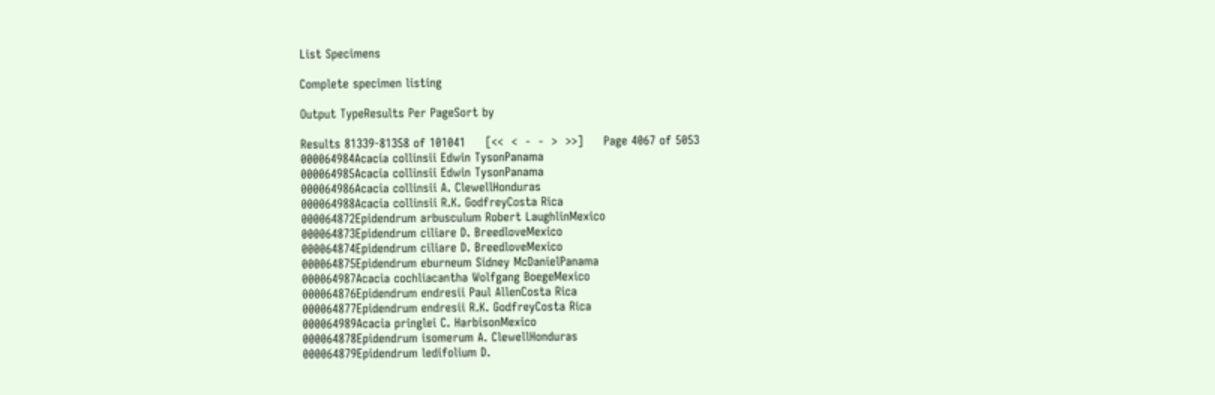List Specimens

Complete specimen listing

Output TypeResults Per PageSort by

Results 81339-81358 of 101041     [<<  <  -  -  >  >>]     Page 4067 of 5053
000064984Acacia collinsii Edwin TysonPanama
000064985Acacia collinsii Edwin TysonPanama
000064986Acacia collinsii A. ClewellHonduras
000064988Acacia collinsii R.K. GodfreyCosta Rica
000064872Epidendrum arbusculum Robert LaughlinMexico
000064873Epidendrum ciliare D. BreedloveMexico
000064874Epidendrum ciliare D. BreedloveMexico
000064875Epidendrum eburneum Sidney McDanielPanama
000064987Acacia cochliacantha Wolfgang BoegeMexico
000064876Epidendrum endresii Paul AllenCosta Rica
000064877Epidendrum endresii R.K. GodfreyCosta Rica
000064989Acacia pringlei C. HarbisonMexico
000064878Epidendrum isomerum A. ClewellHonduras
000064879Epidendrum ledifolium D.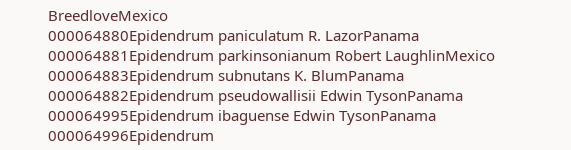BreedloveMexico
000064880Epidendrum paniculatum R. LazorPanama
000064881Epidendrum parkinsonianum Robert LaughlinMexico
000064883Epidendrum subnutans K. BlumPanama
000064882Epidendrum pseudowallisii Edwin TysonPanama
000064995Epidendrum ibaguense Edwin TysonPanama
000064996Epidendrum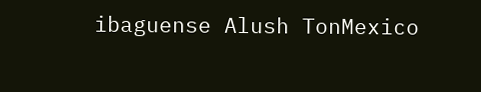ibaguense Alush TonMexico